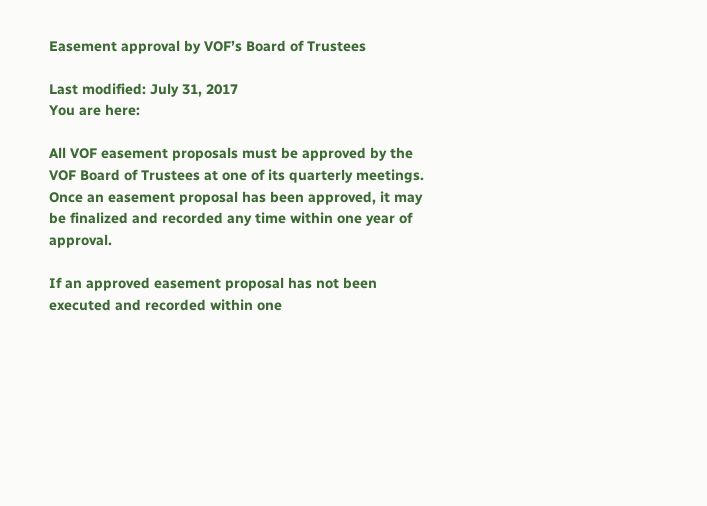Easement approval by VOF’s Board of Trustees

Last modified: July 31, 2017
You are here:

All VOF easement proposals must be approved by the VOF Board of Trustees at one of its quarterly meetings. Once an easement proposal has been approved, it may be finalized and recorded any time within one year of approval.

If an approved easement proposal has not been executed and recorded within one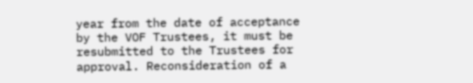year from the date of acceptance by the VOF Trustees, it must be resubmitted to the Trustees for approval. Reconsideration of a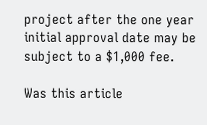project after the one year initial approval date may be subject to a $1,000 fee.

Was this article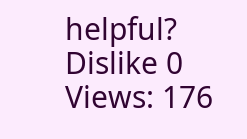helpful?
Dislike 0
Views: 176